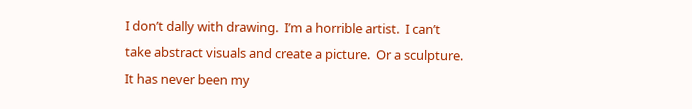I don’t dally with drawing.  I’m a horrible artist.  I can’t take abstract visuals and create a picture.  Or a sculpture. It has never been my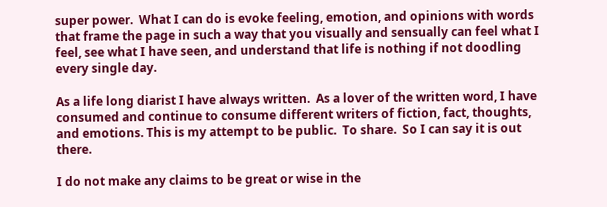super power.  What I can do is evoke feeling, emotion, and opinions with words that frame the page in such a way that you visually and sensually can feel what I feel, see what I have seen, and understand that life is nothing if not doodling every single day.

As a life long diarist I have always written.  As a lover of the written word, I have consumed and continue to consume different writers of fiction, fact, thoughts, and emotions. This is my attempt to be public.  To share.  So I can say it is out there.

I do not make any claims to be great or wise in the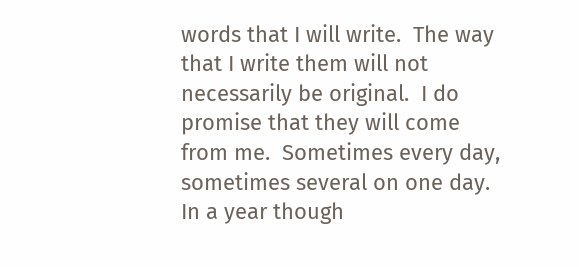words that I will write.  The way that I write them will not necessarily be original.  I do promise that they will come from me.  Sometimes every day, sometimes several on one day.  In a year though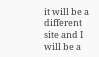it will be a different site and I will be a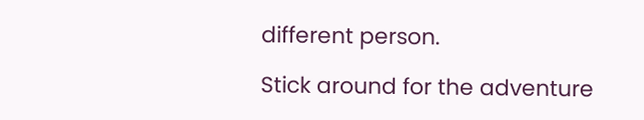different person.

Stick around for the adventure